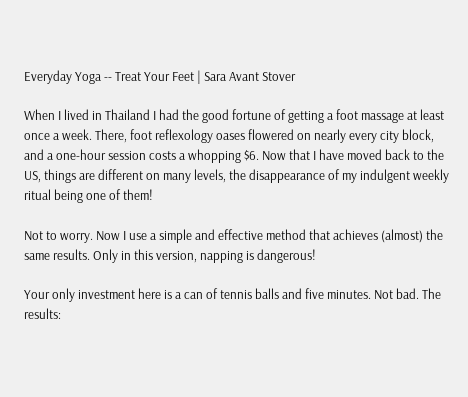Everyday Yoga -- Treat Your Feet | Sara Avant Stover

When I lived in Thailand I had the good fortune of getting a foot massage at least once a week. There, foot reflexology oases flowered on nearly every city block, and a one-hour session costs a whopping $6. Now that I have moved back to the US, things are different on many levels, the disappearance of my indulgent weekly ritual being one of them!

Not to worry. Now I use a simple and effective method that achieves (almost) the same results. Only in this version, napping is dangerous!

Your only investment here is a can of tennis balls and five minutes. Not bad. The results: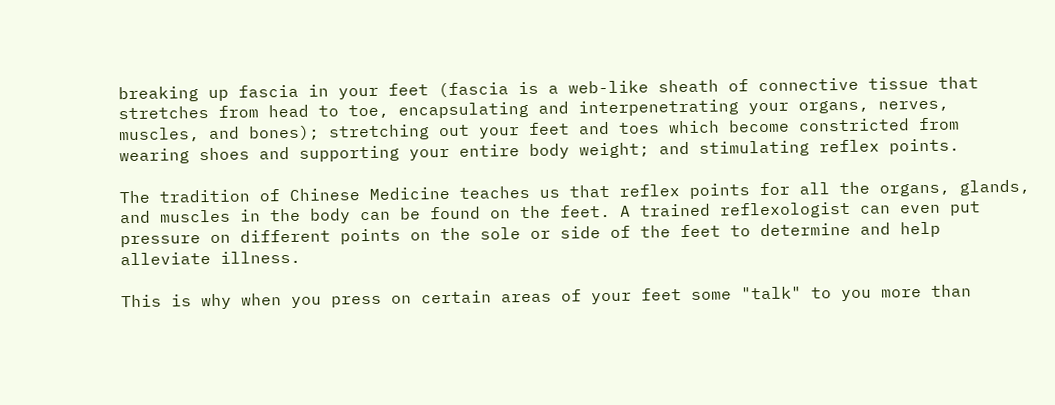breaking up fascia in your feet (fascia is a web-like sheath of connective tissue that stretches from head to toe, encapsulating and interpenetrating your organs, nerves, muscles, and bones); stretching out your feet and toes which become constricted from wearing shoes and supporting your entire body weight; and stimulating reflex points.

The tradition of Chinese Medicine teaches us that reflex points for all the organs, glands, and muscles in the body can be found on the feet. A trained reflexologist can even put pressure on different points on the sole or side of the feet to determine and help alleviate illness.

This is why when you press on certain areas of your feet some "talk" to you more than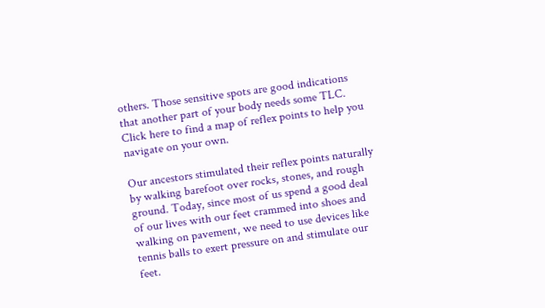others. Those sensitive spots are good indications that another part of your body needs some TLC. Click here to find a map of reflex points to help you navigate on your own.

Our ancestors stimulated their reflex points naturally by walking barefoot over rocks, stones, and rough ground. Today, since most of us spend a good deal of our lives with our feet crammed into shoes and walking on pavement, we need to use devices like tennis balls to exert pressure on and stimulate our feet.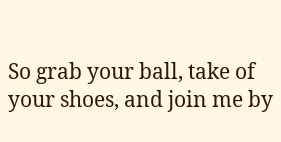So grab your ball, take of your shoes, and join me by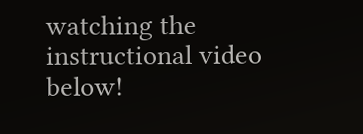watching the instructional video below!